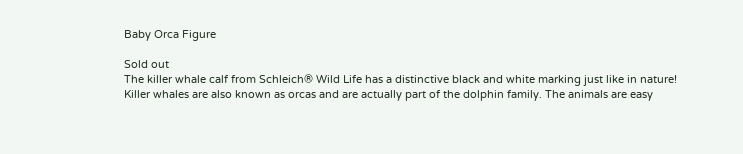Baby Orca Figure

Sold out
The killer whale calf from Schleich® Wild Life has a distinctive black and white marking just like in nature!
Killer whales are also known as orcas and are actually part of the dolphin family. The animals are easy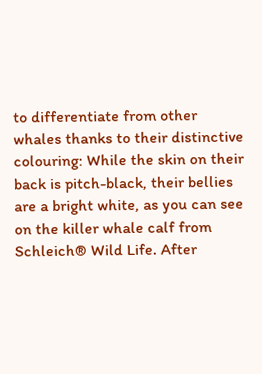to differentiate from other whales thanks to their distinctive colouring: While the skin on their back is pitch-black, their bellies are a bright white, as you can see on the killer whale calf from Schleich® Wild Life. After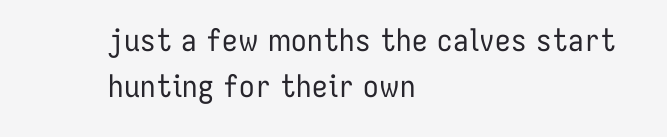just a few months the calves start hunting for their own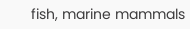fish, marine mammals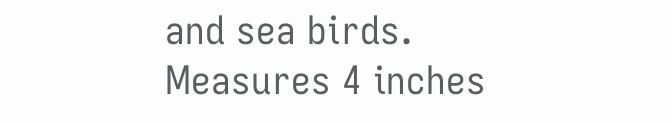and sea birds.
Measures 4 inches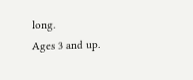long.
Ages 3 and up.